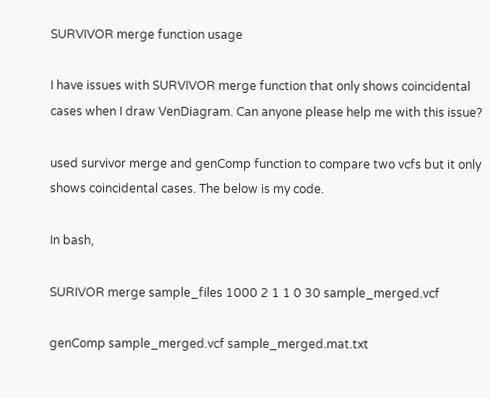SURVIVOR merge function usage

I have issues with SURVIVOR merge function that only shows coincidental cases when I draw VenDiagram. Can anyone please help me with this issue?

used survivor merge and genComp function to compare two vcfs but it only shows coincidental cases. The below is my code.

In bash,

SURIVOR merge sample_files 1000 2 1 1 0 30 sample_merged.vcf

genComp sample_merged.vcf sample_merged.mat.txt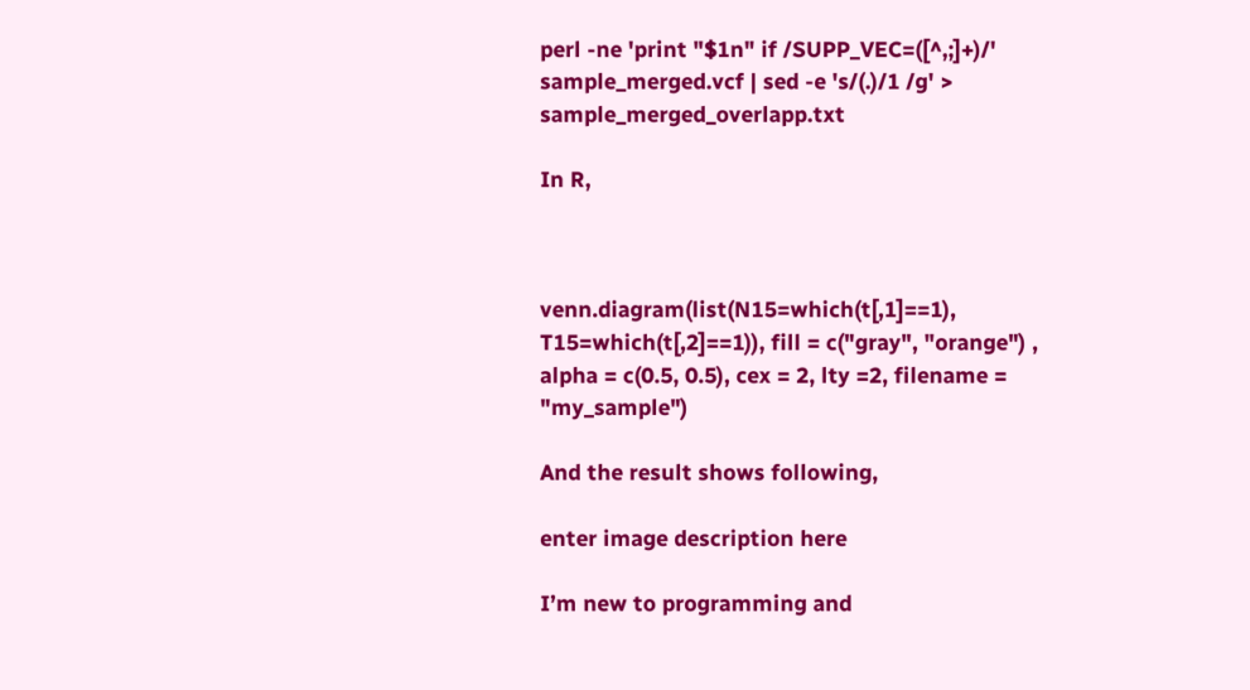perl -ne 'print "$1n" if /SUPP_VEC=([^,;]+)/' sample_merged.vcf | sed -e 's/(.)/1 /g' > sample_merged_overlapp.txt

In R,



venn.diagram(list(N15=which(t[,1]==1), T15=which(t[,2]==1)), fill = c("gray", "orange") , alpha = c(0.5, 0.5), cex = 2, lty =2, filename = "my_sample")

And the result shows following,

enter image description here

I’m new to programming and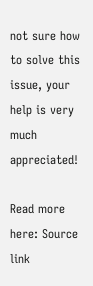not sure how to solve this issue, your help is very much appreciated!

Read more here: Source link